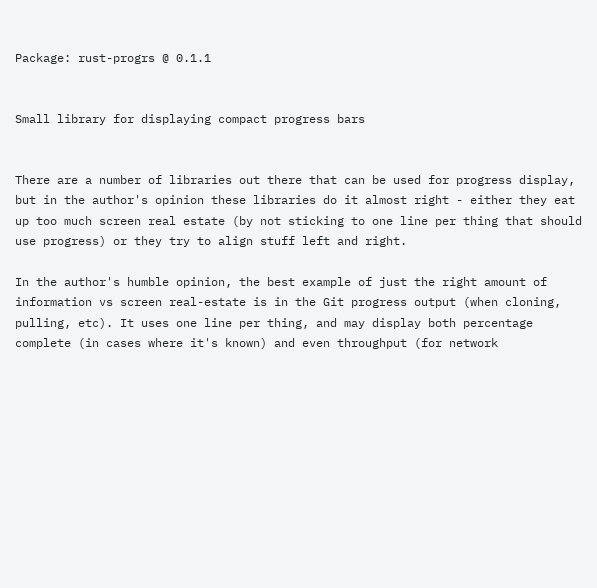Package: rust-progrs @ 0.1.1


Small library for displaying compact progress bars


There are a number of libraries out there that can be used for progress display, but in the author's opinion these libraries do it almost right - either they eat up too much screen real estate (by not sticking to one line per thing that should use progress) or they try to align stuff left and right.

In the author's humble opinion, the best example of just the right amount of information vs screen real-estate is in the Git progress output (when cloning, pulling, etc). It uses one line per thing, and may display both percentage complete (in cases where it's known) and even throughput (for network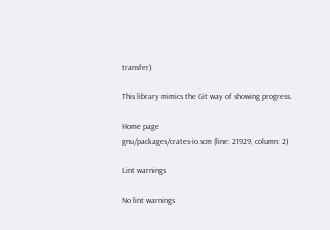transfer).

This library mimics the Git way of showing progress.

Home page
gnu/packages/crates-io.scm (line: 21929, column: 2)

Lint warnings

No lint warnings